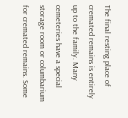The final resting place of cremated remains is entirely up to the family. Many cemeteries have a special storage room or columbarium for cremated remains. Some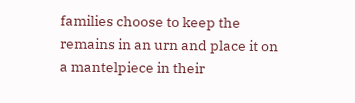families choose to keep the remains in an urn and place it on a mantelpiece in their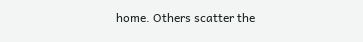home. Others scatter the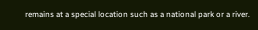remains at a special location such as a national park or a river.